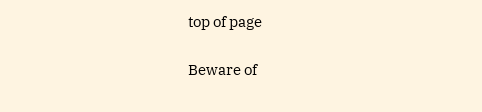top of page

Beware of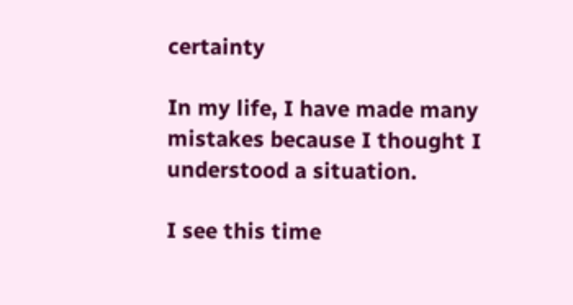certainty

In my life, I have made many mistakes because I thought I understood a situation.

I see this time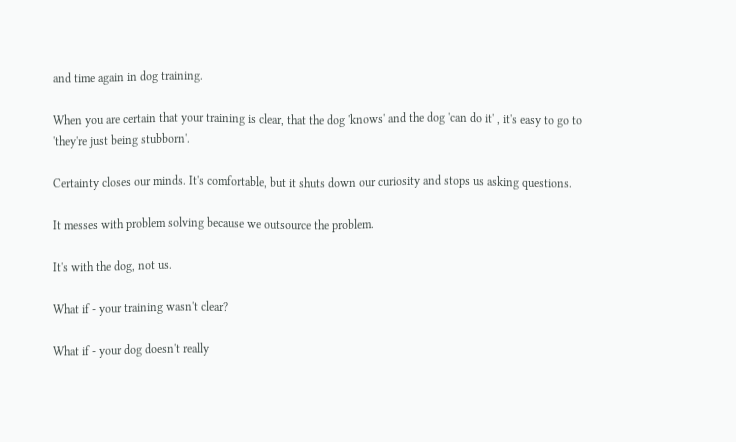and time again in dog training.

When you are certain that your training is clear, that the dog 'knows' and the dog 'can do it' , it's easy to go to 'they're just being stubborn'.

Certainty closes our minds. It's comfortable, but it shuts down our curiosity and stops us asking questions.

It messes with problem solving because we outsource the problem.

It's with the dog, not us.

What if - your training wasn't clear?

What if - your dog doesn't really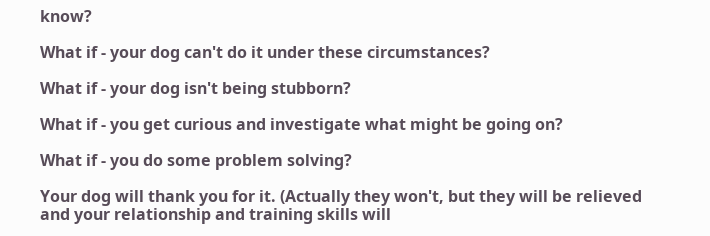know?

What if - your dog can't do it under these circumstances?

What if - your dog isn't being stubborn?

What if - you get curious and investigate what might be going on?

What if - you do some problem solving?

Your dog will thank you for it. (Actually they won't, but they will be relieved and your relationship and training skills will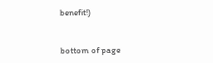benefit!)


bottom of page